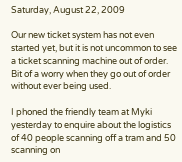Saturday, August 22, 2009

Our new ticket system has not even started yet, but it is not uncommon to see a ticket scanning machine out of order. Bit of a worry when they go out of order without ever being used.

I phoned the friendly team at Myki yesterday to enquire about the logistics of 40 people scanning off a tram and 50 scanning on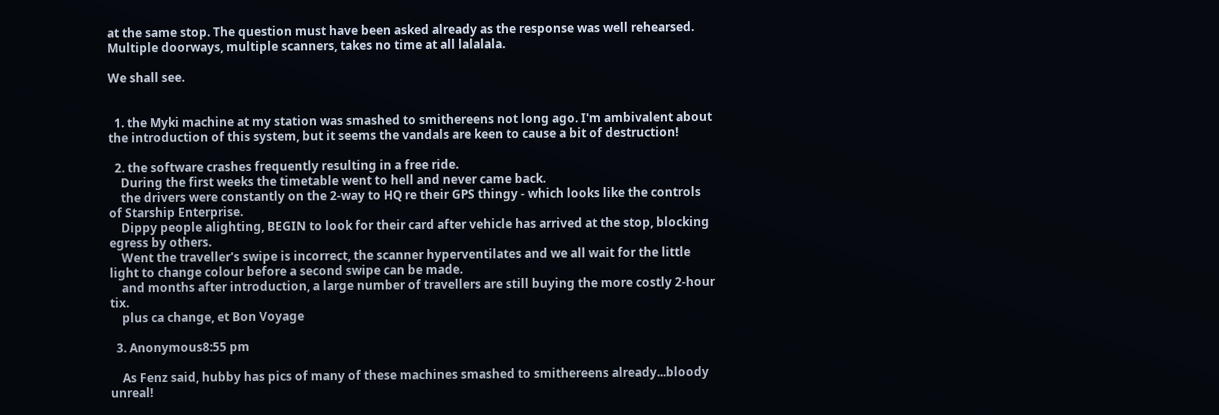at the same stop. The question must have been asked already as the response was well rehearsed. Multiple doorways, multiple scanners, takes no time at all lalalala.

We shall see.


  1. the Myki machine at my station was smashed to smithereens not long ago. I'm ambivalent about the introduction of this system, but it seems the vandals are keen to cause a bit of destruction!

  2. the software crashes frequently resulting in a free ride.
    During the first weeks the timetable went to hell and never came back.
    the drivers were constantly on the 2-way to HQ re their GPS thingy - which looks like the controls of Starship Enterprise.
    Dippy people alighting, BEGIN to look for their card after vehicle has arrived at the stop, blocking egress by others.
    Went the traveller's swipe is incorrect, the scanner hyperventilates and we all wait for the little light to change colour before a second swipe can be made.
    and months after introduction, a large number of travellers are still buying the more costly 2-hour tix.
    plus ca change, et Bon Voyage

  3. Anonymous8:55 pm

    As Fenz said, hubby has pics of many of these machines smashed to smithereens already...bloody unreal!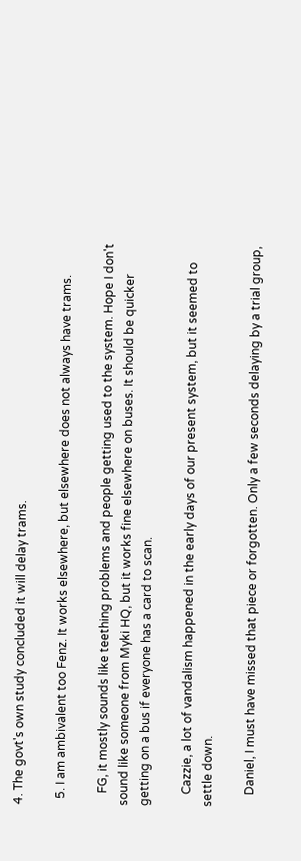4. The govt's own study concluded it will delay trams.

  5. I am ambivalent too Fenz. It works elsewhere, but elsewhere does not always have trams.

    FG, it mostly sounds like teething problems and people getting used to the system. Hope I don't sound like someone from Myki HQ, but it works fine elsewhere on buses. It should be quicker getting on a bus if everyone has a card to scan.

    Cazzie, a lot of vandalism happened in the early days of our present system, but it seemed to settle down.

    Daniel, I must have missed that piece or forgotten. Only a few seconds delaying by a trial group,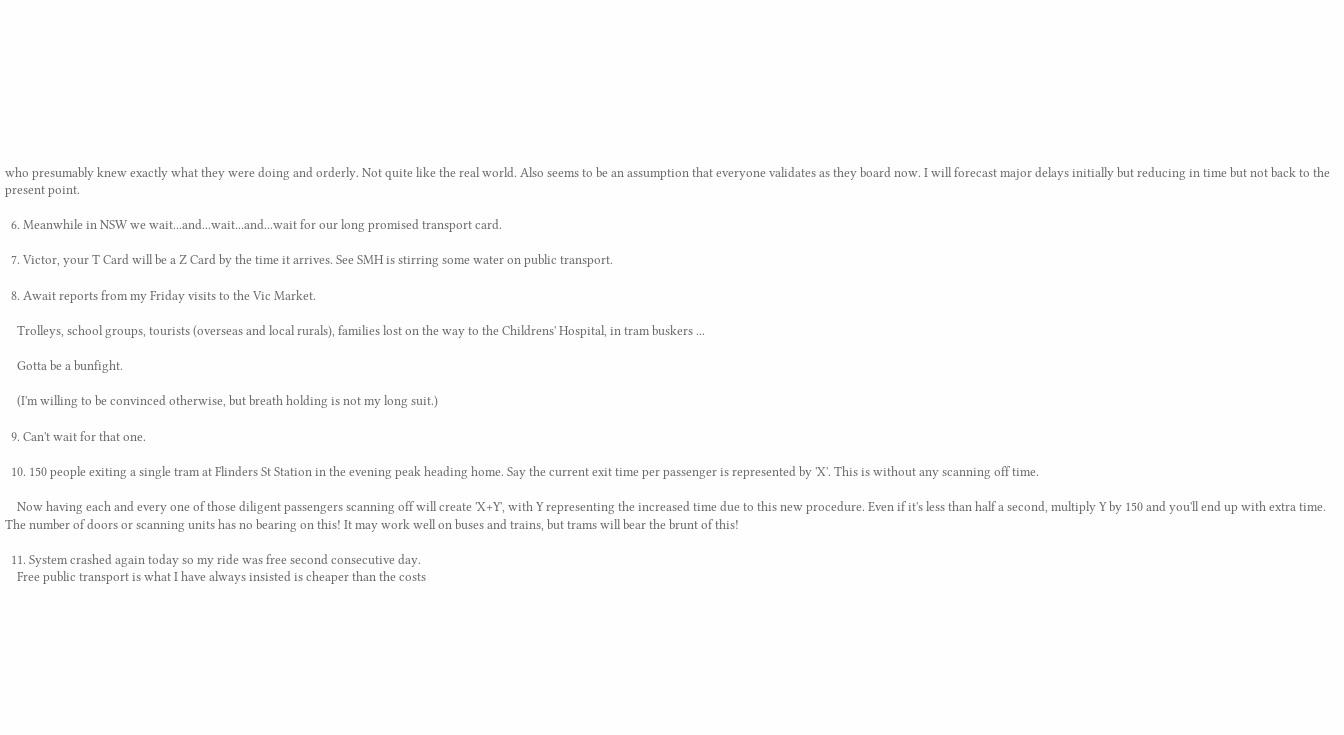who presumably knew exactly what they were doing and orderly. Not quite like the real world. Also seems to be an assumption that everyone validates as they board now. I will forecast major delays initially but reducing in time but not back to the present point.

  6. Meanwhile in NSW we wait...and...wait...and...wait for our long promised transport card.

  7. Victor, your T Card will be a Z Card by the time it arrives. See SMH is stirring some water on public transport.

  8. Await reports from my Friday visits to the Vic Market.

    Trolleys, school groups, tourists (overseas and local rurals), families lost on the way to the Childrens' Hospital, in tram buskers ...

    Gotta be a bunfight.

    (I'm willing to be convinced otherwise, but breath holding is not my long suit.)

  9. Can't wait for that one.

  10. 150 people exiting a single tram at Flinders St Station in the evening peak heading home. Say the current exit time per passenger is represented by 'X'. This is without any scanning off time.

    Now having each and every one of those diligent passengers scanning off will create 'X+Y', with Y representing the increased time due to this new procedure. Even if it's less than half a second, multiply Y by 150 and you'll end up with extra time. The number of doors or scanning units has no bearing on this! It may work well on buses and trains, but trams will bear the brunt of this!

  11. System crashed again today so my ride was free second consecutive day.
    Free public transport is what I have always insisted is cheaper than the costs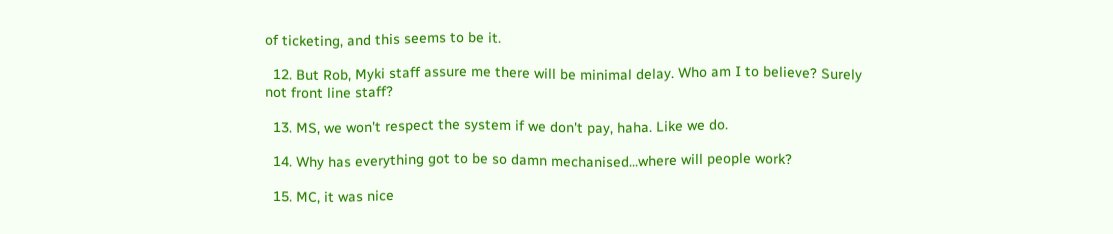of ticketing, and this seems to be it.

  12. But Rob, Myki staff assure me there will be minimal delay. Who am I to believe? Surely not front line staff?

  13. MS, we won't respect the system if we don't pay, haha. Like we do.

  14. Why has everything got to be so damn mechanised...where will people work?

  15. MC, it was nice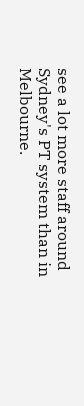see a lot more staff around Sydney's PT system than in Melbourne.